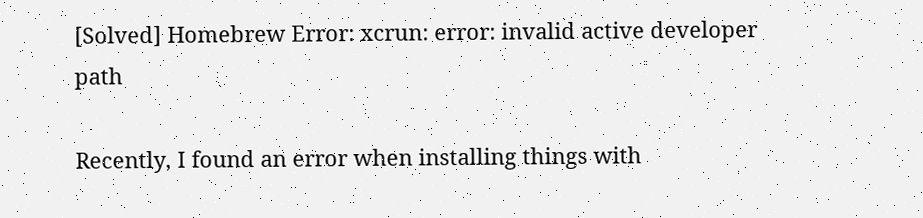[Solved] Homebrew Error: xcrun: error: invalid active developer path

Recently, I found an error when installing things with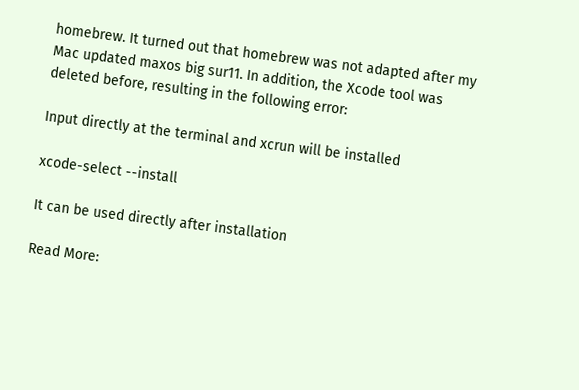homebrew. It turned out that homebrew was not adapted after my Mac updated maxos big sur11. In addition, the Xcode tool was deleted before, resulting in the following error:

Input directly at the terminal and xcrun will be installed

xcode-select --install

It can be used directly after installation

Read More: